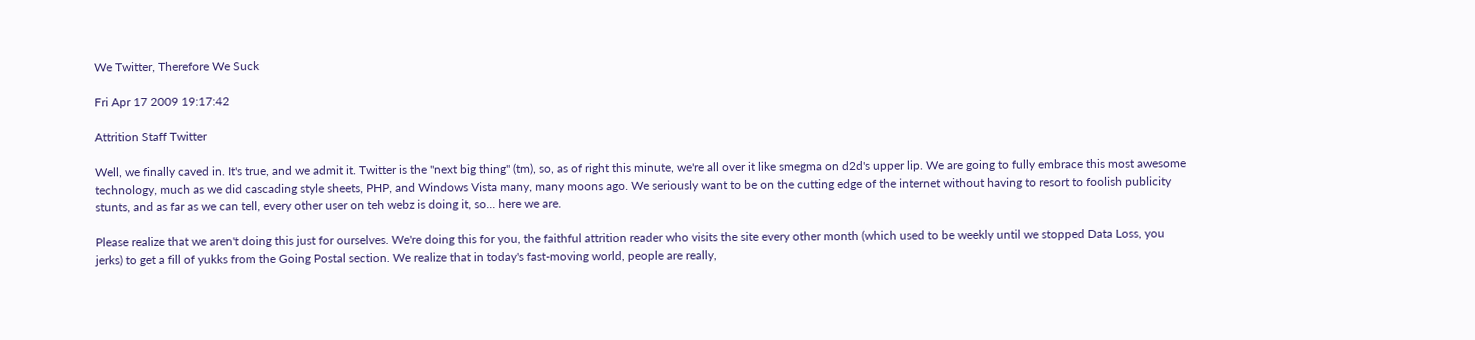We Twitter, Therefore We Suck

Fri Apr 17 2009 19:17:42

Attrition Staff Twitter

Well, we finally caved in. It's true, and we admit it. Twitter is the "next big thing" (tm), so, as of right this minute, we're all over it like smegma on d2d's upper lip. We are going to fully embrace this most awesome technology, much as we did cascading style sheets, PHP, and Windows Vista many, many moons ago. We seriously want to be on the cutting edge of the internet without having to resort to foolish publicity stunts, and as far as we can tell, every other user on teh webz is doing it, so... here we are.

Please realize that we aren't doing this just for ourselves. We're doing this for you, the faithful attrition reader who visits the site every other month (which used to be weekly until we stopped Data Loss, you jerks) to get a fill of yukks from the Going Postal section. We realize that in today's fast-moving world, people are really,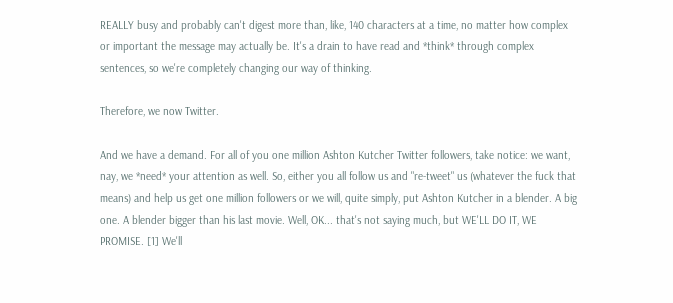REALLY busy and probably can't digest more than, like, 140 characters at a time, no matter how complex or important the message may actually be. It's a drain to have read and *think* through complex sentences, so we're completely changing our way of thinking.

Therefore, we now Twitter.

And we have a demand. For all of you one million Ashton Kutcher Twitter followers, take notice: we want, nay, we *need* your attention as well. So, either you all follow us and "re-tweet" us (whatever the fuck that means) and help us get one million followers or we will, quite simply, put Ashton Kutcher in a blender. A big one. A blender bigger than his last movie. Well, OK... that's not saying much, but WE'LL DO IT, WE PROMISE. [1] We'll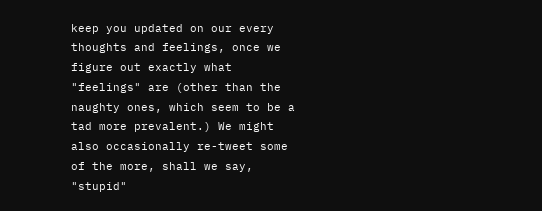keep you updated on our every thoughts and feelings, once we figure out exactly what "feelings" are (other than the naughty ones, which seem to be a tad more prevalent.) We might also occasionally re-tweet some of the more, shall we say, "stupid"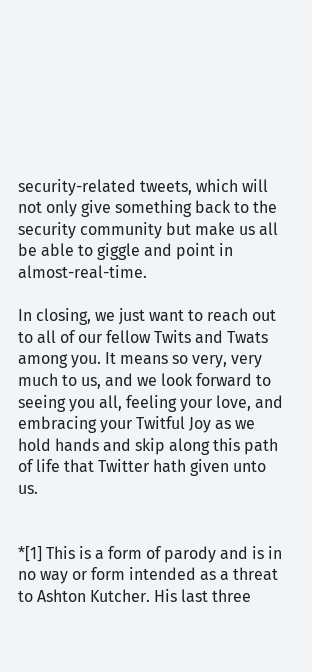security-related tweets, which will not only give something back to the security community but make us all be able to giggle and point in almost-real-time.

In closing, we just want to reach out to all of our fellow Twits and Twats among you. It means so very, very much to us, and we look forward to seeing you all, feeling your love, and embracing your Twitful Joy as we hold hands and skip along this path of life that Twitter hath given unto us.


*[1] This is a form of parody and is in no way or form intended as a threat to Ashton Kutcher. His last three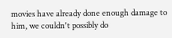movies have already done enough damage to him, we couldn't possibly do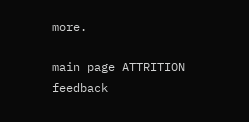more.

main page ATTRITION feedback